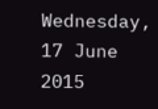Wednesday, 17 June 2015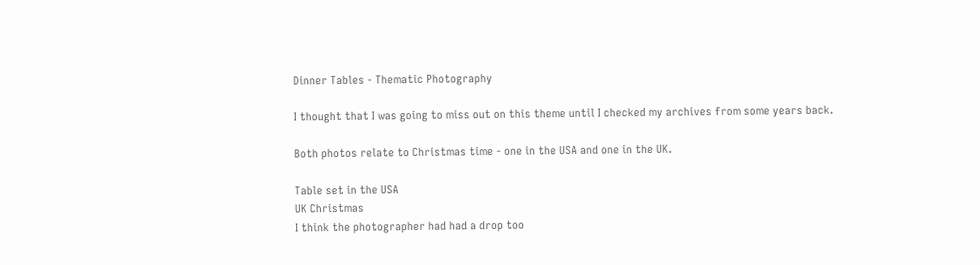Dinner Tables - Thematic Photography

I thought that I was going to miss out on this theme until I checked my archives from some years back.

Both photos relate to Christmas time - one in the USA and one in the UK.

Table set in the USA
UK Christmas
I think the photographer had had a drop too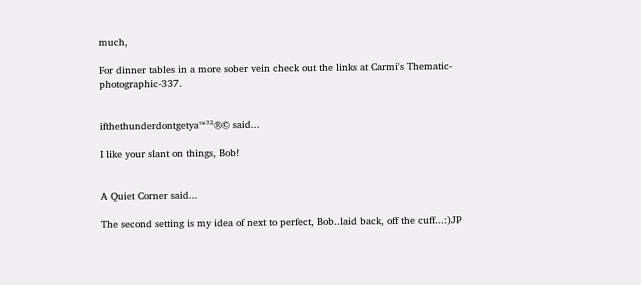much,

For dinner tables in a more sober vein check out the links at Carmi's Thematic-photographic-337.


ifthethunderdontgetya™³²®© said...

I like your slant on things, Bob!


A Quiet Corner said...

The second setting is my idea of next to perfect, Bob..laid back, off the cuff...:)JP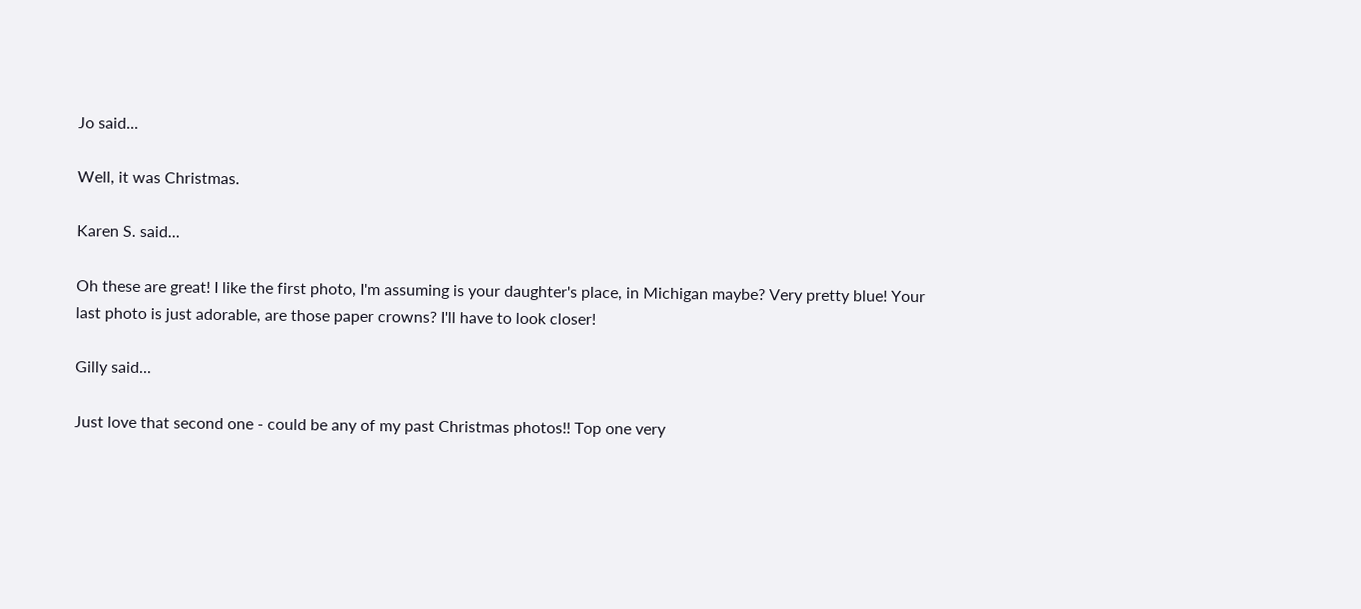Jo said...

Well, it was Christmas.

Karen S. said...

Oh these are great! I like the first photo, I'm assuming is your daughter's place, in Michigan maybe? Very pretty blue! Your last photo is just adorable, are those paper crowns? I'll have to look closer!

Gilly said...

Just love that second one - could be any of my past Christmas photos!! Top one very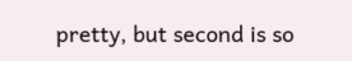pretty, but second is so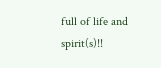full of life and spirit(s)!!